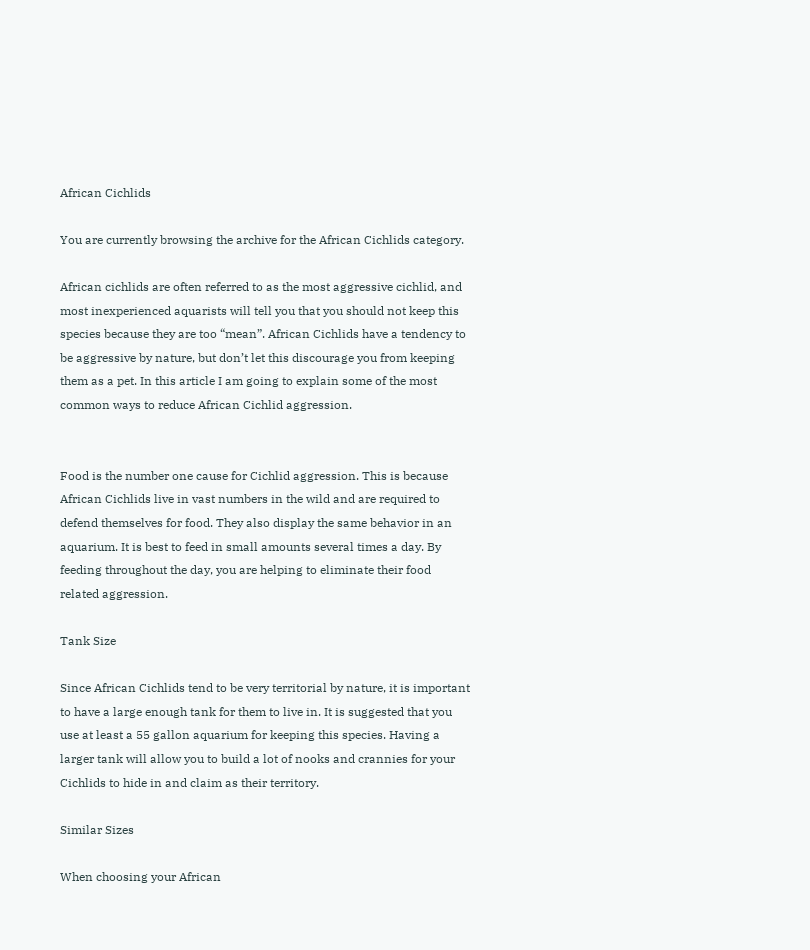African Cichlids

You are currently browsing the archive for the African Cichlids category.

African cichlids are often referred to as the most aggressive cichlid, and most inexperienced aquarists will tell you that you should not keep this species because they are too “mean”. African Cichlids have a tendency to be aggressive by nature, but don’t let this discourage you from keeping them as a pet. In this article I am going to explain some of the most common ways to reduce African Cichlid aggression.


Food is the number one cause for Cichlid aggression. This is because African Cichlids live in vast numbers in the wild and are required to defend themselves for food. They also display the same behavior in an aquarium. It is best to feed in small amounts several times a day. By feeding throughout the day, you are helping to eliminate their food related aggression.

Tank Size

Since African Cichlids tend to be very territorial by nature, it is important to have a large enough tank for them to live in. It is suggested that you use at least a 55 gallon aquarium for keeping this species. Having a larger tank will allow you to build a lot of nooks and crannies for your Cichlids to hide in and claim as their territory.

Similar Sizes

When choosing your African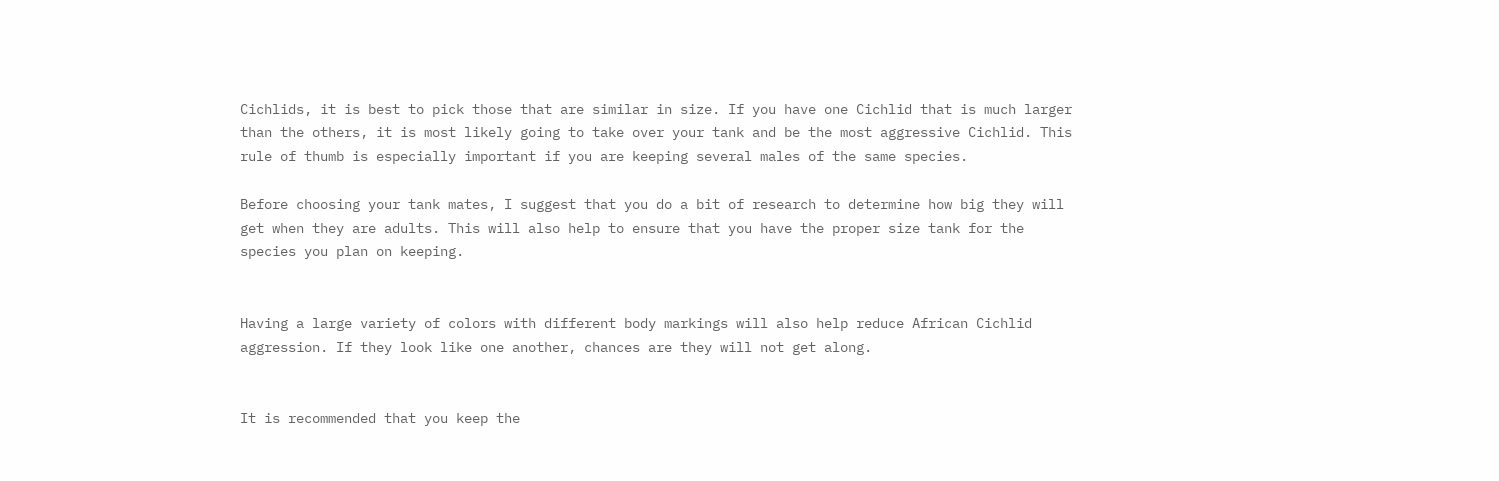Cichlids, it is best to pick those that are similar in size. If you have one Cichlid that is much larger than the others, it is most likely going to take over your tank and be the most aggressive Cichlid. This rule of thumb is especially important if you are keeping several males of the same species.

Before choosing your tank mates, I suggest that you do a bit of research to determine how big they will get when they are adults. This will also help to ensure that you have the proper size tank for the species you plan on keeping.


Having a large variety of colors with different body markings will also help reduce African Cichlid aggression. If they look like one another, chances are they will not get along.


It is recommended that you keep the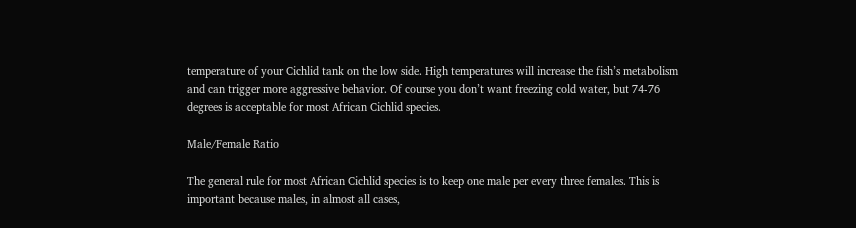temperature of your Cichlid tank on the low side. High temperatures will increase the fish’s metabolism and can trigger more aggressive behavior. Of course you don’t want freezing cold water, but 74-76 degrees is acceptable for most African Cichlid species.

Male/Female Ratio

The general rule for most African Cichlid species is to keep one male per every three females. This is important because males, in almost all cases,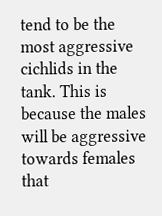tend to be the most aggressive cichlids in the tank. This is because the males will be aggressive towards females that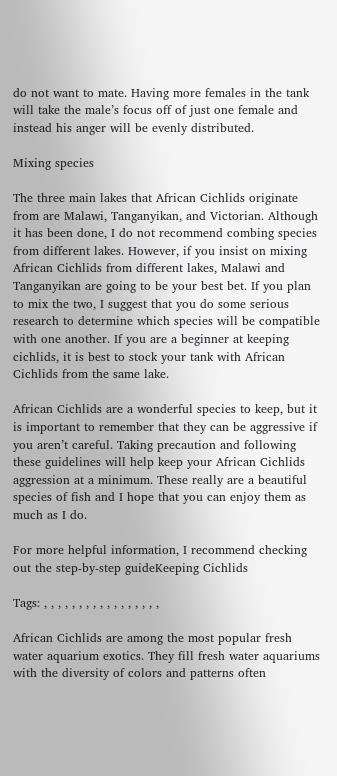do not want to mate. Having more females in the tank will take the male’s focus off of just one female and instead his anger will be evenly distributed.

Mixing species

The three main lakes that African Cichlids originate from are Malawi, Tanganyikan, and Victorian. Although it has been done, I do not recommend combing species from different lakes. However, if you insist on mixing African Cichlids from different lakes, Malawi and Tanganyikan are going to be your best bet. If you plan to mix the two, I suggest that you do some serious research to determine which species will be compatible with one another. If you are a beginner at keeping cichlids, it is best to stock your tank with African Cichlids from the same lake.

African Cichlids are a wonderful species to keep, but it is important to remember that they can be aggressive if you aren’t careful. Taking precaution and following these guidelines will help keep your African Cichlids aggression at a minimum. These really are a beautiful species of fish and I hope that you can enjoy them as much as I do.

For more helpful information, I recommend checking out the step-by-step guideKeeping Cichlids

Tags: , , , , , , , , , , , , , , , , ,

African Cichlids are among the most popular fresh water aquarium exotics. They fill fresh water aquariums with the diversity of colors and patterns often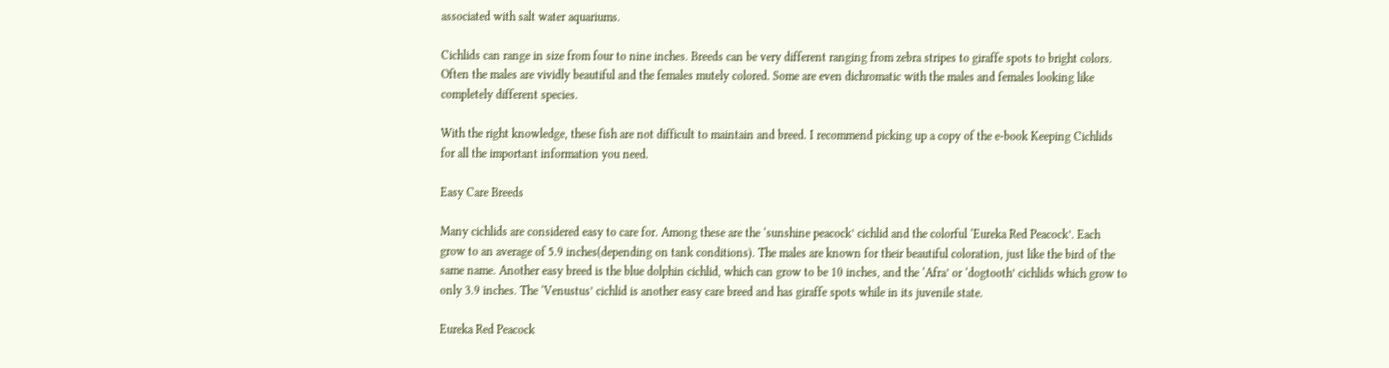associated with salt water aquariums.

Cichlids can range in size from four to nine inches. Breeds can be very different ranging from zebra stripes to giraffe spots to bright colors. Often the males are vividly beautiful and the females mutely colored. Some are even dichromatic with the males and females looking like completely different species.

With the right knowledge, these fish are not difficult to maintain and breed. I recommend picking up a copy of the e-book Keeping Cichlids for all the important information you need.

Easy Care Breeds

Many cichlids are considered easy to care for. Among these are the ‘sunshine peacock’ cichlid and the colorful ‘Eureka Red Peacock’. Each grow to an average of 5.9 inches(depending on tank conditions). The males are known for their beautiful coloration, just like the bird of the same name. Another easy breed is the blue dolphin cichlid, which can grow to be 10 inches, and the ‘Afra’ or ‘dogtooth’ cichlids which grow to only 3.9 inches. The ‘Venustus’ cichlid is another easy care breed and has giraffe spots while in its juvenile state.

Eureka Red Peacock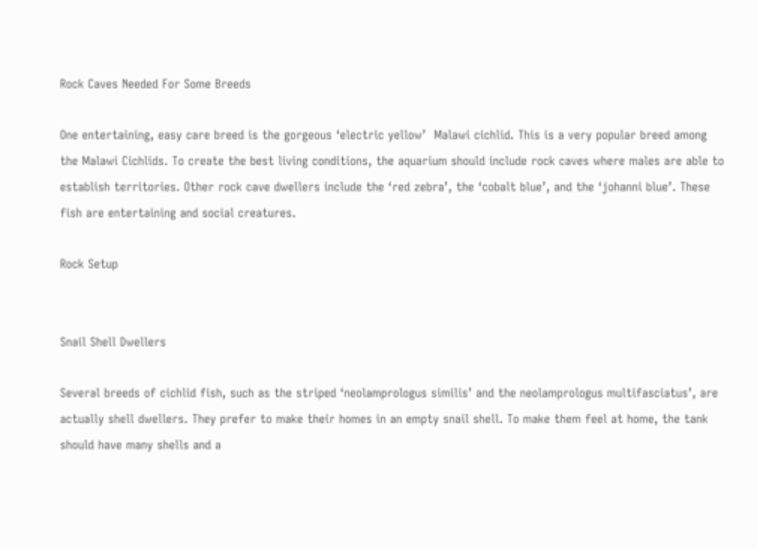Rock Caves Needed For Some Breeds

One entertaining, easy care breed is the gorgeous ‘electric yellow’  Malawi cichlid. This is a very popular breed among the Malawi Cichlids. To create the best living conditions, the aquarium should include rock caves where males are able to establish territories. Other rock cave dwellers include the ‘red zebra’, the ‘cobalt blue’, and the ‘johanni blue’. These fish are entertaining and social creatures.

Rock Setup


Snail Shell Dwellers

Several breeds of cichlid fish, such as the striped ‘neolamprologus similis’ and the neolamprologus multifasciatus’, are actually shell dwellers. They prefer to make their homes in an empty snail shell. To make them feel at home, the tank should have many shells and a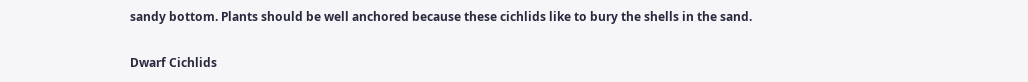sandy bottom. Plants should be well anchored because these cichlids like to bury the shells in the sand.

Dwarf Cichlids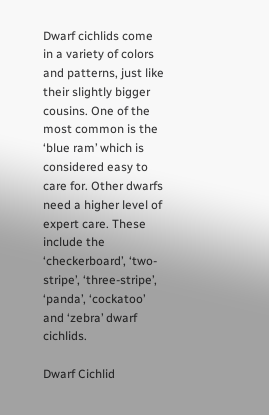Dwarf cichlids come in a variety of colors and patterns, just like their slightly bigger cousins. One of the most common is the ‘blue ram’ which is considered easy to care for. Other dwarfs need a higher level of expert care. These include the ‘checkerboard’, ‘two-stripe’, ‘three-stripe’, ‘panda’, ‘cockatoo’ and ‘zebra’ dwarf cichlids.

Dwarf Cichlid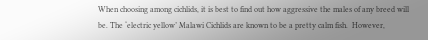When choosing among cichlids, it is best to find out how aggressive the males of any breed will be. The ‘electric yellow’ Malawi Cichlids are known to be a pretty calm fish.  However,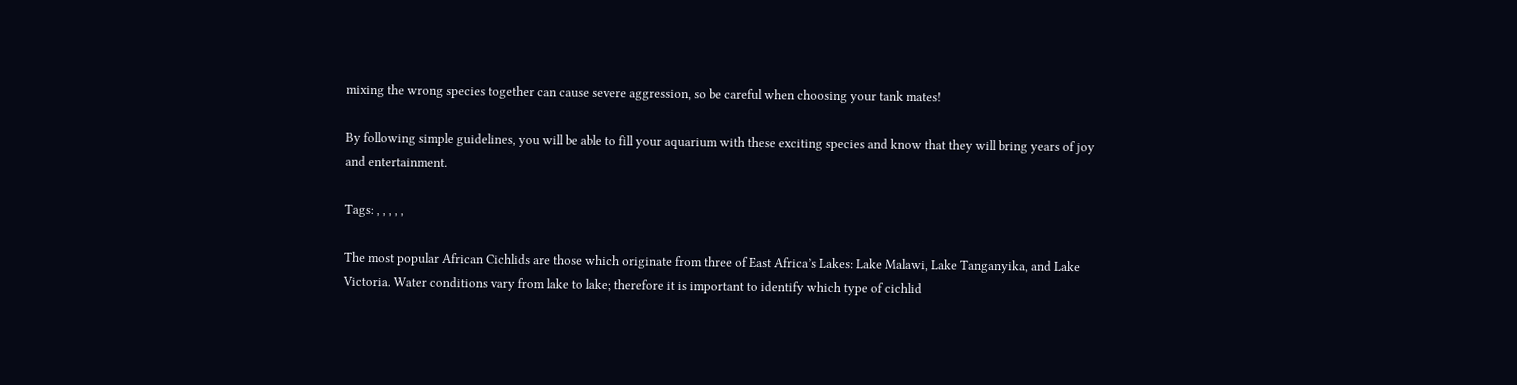mixing the wrong species together can cause severe aggression, so be careful when choosing your tank mates!

By following simple guidelines, you will be able to fill your aquarium with these exciting species and know that they will bring years of joy and entertainment.

Tags: , , , , ,

The most popular African Cichlids are those which originate from three of East Africa’s Lakes: Lake Malawi, Lake Tanganyika, and Lake Victoria. Water conditions vary from lake to lake; therefore it is important to identify which type of cichlid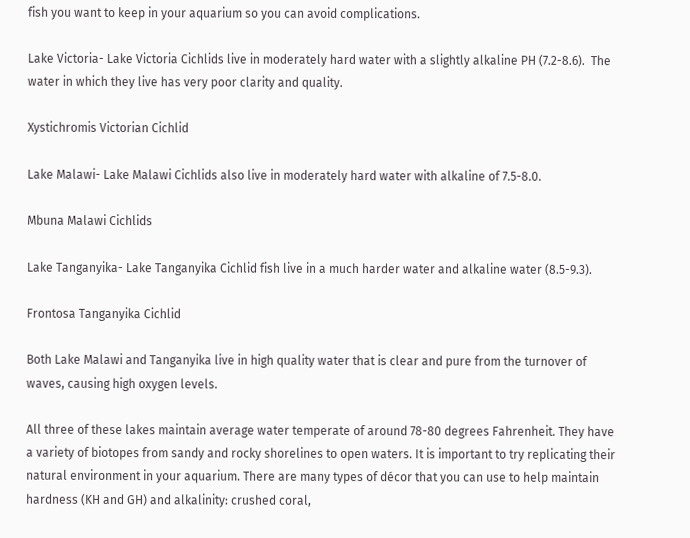fish you want to keep in your aquarium so you can avoid complications.

Lake Victoria- Lake Victoria Cichlids live in moderately hard water with a slightly alkaline PH (7.2-8.6).  The water in which they live has very poor clarity and quality.

Xystichromis Victorian Cichlid

Lake Malawi- Lake Malawi Cichlids also live in moderately hard water with alkaline of 7.5-8.0.

Mbuna Malawi Cichlids

Lake Tanganyika- Lake Tanganyika Cichlid fish live in a much harder water and alkaline water (8.5-9.3).

Frontosa Tanganyika Cichlid

Both Lake Malawi and Tanganyika live in high quality water that is clear and pure from the turnover of waves, causing high oxygen levels.

All three of these lakes maintain average water temperate of around 78-80 degrees Fahrenheit. They have a variety of biotopes from sandy and rocky shorelines to open waters. It is important to try replicating their natural environment in your aquarium. There are many types of décor that you can use to help maintain hardness (KH and GH) and alkalinity: crushed coral,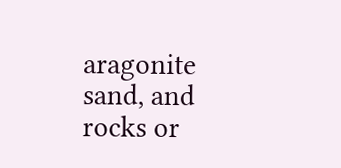aragonite sand, and rocks or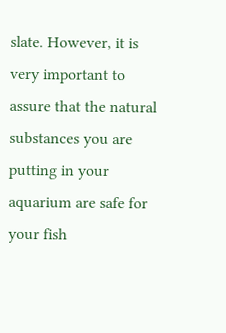slate. However, it is very important to assure that the natural substances you are putting in your aquarium are safe for your fish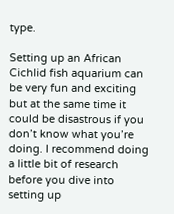type.

Setting up an African Cichlid fish aquarium can be very fun and exciting but at the same time it could be disastrous if you don’t know what you’re doing. I recommend doing a little bit of research before you dive into setting up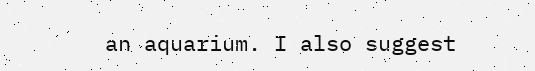an aquarium. I also suggest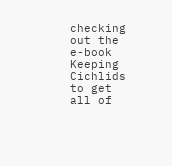checking out the e-book Keeping Cichlids to get all of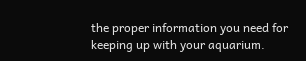the proper information you need for keeping up with your aquarium.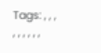Tags: , , , , , , , , ,